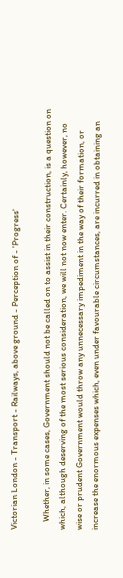Victorian London - Transport - Railways, above ground - Perception of - 'Progress'

    Whether, in some cases, Government should not be called on to assist in their construction, is a question on which, although deserving of the most serious consideration, we will not now enter. Certainly, however, no wise or prudent Government would throw any unnecessary impediment in the way of their formation, or increase the enormous expenses which, even under favourable circumstances, are incurred in obtaining an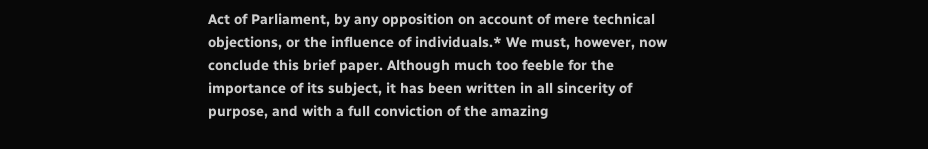Act of Parliament, by any opposition on account of mere technical objections, or the influence of individuals.* We must, however, now conclude this brief paper. Although much too feeble for the importance of its subject, it has been written in all sincerity of purpose, and with a full conviction of the amazing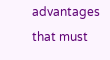advantages that must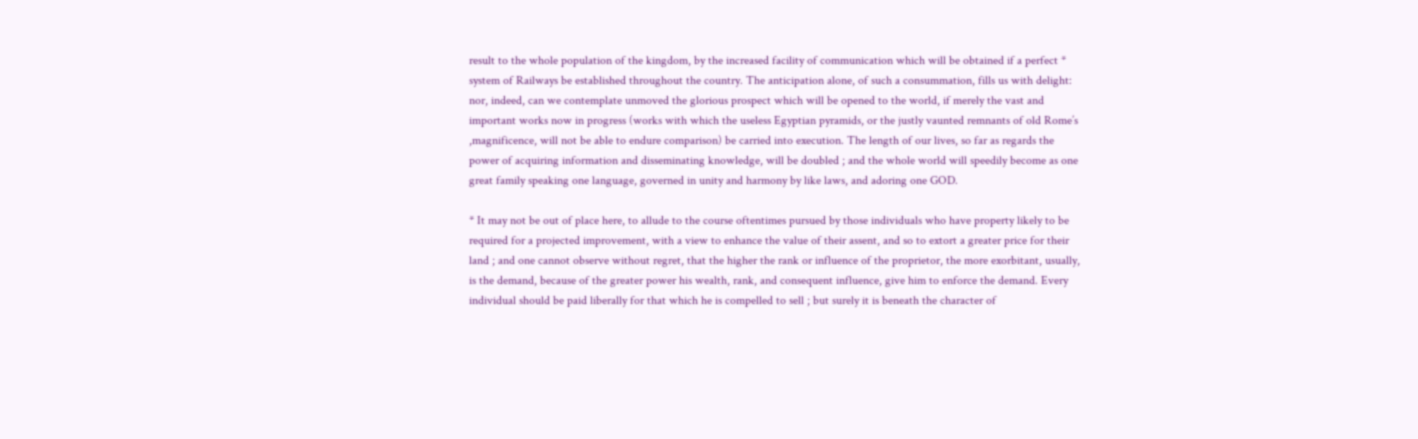result to the whole population of the kingdom, by the increased facility of communication which will be obtained if a perfect *  system of Railways be established throughout the country. The anticipation alone, of such a consummation, fills us with delight: nor, indeed, can we contemplate unmoved the glorious prospect which will be opened to the world, if merely the vast and important works now in progress (works with which the useless Egyptian pyramids, or the justly vaunted remnants of old Rome’s ,magnificence, will not be able to endure comparison) be carried into execution. The length of our lives, so far as regards the power of acquiring information and disseminating knowledge, will be doubled ; and the whole world will speedily become as one great family speaking one language, governed in unity and harmony by like laws, and adoring one GOD.

* It may not be out of place here, to allude to the course oftentimes pursued by those individuals who have property likely to be required for a projected improvement, with a view to enhance the value of their assent, and so to extort a greater price for their land ; and one cannot observe without regret, that the higher the rank or influence of the proprietor, the more exorbitant, usually, is the demand, because of the greater power his wealth, rank, and consequent influence, give him to enforce the demand. Every individual should be paid liberally for that which he is compelled to sell ; but surely it is beneath the character of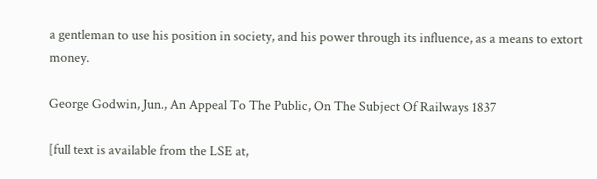a gentleman to use his position in society, and his power through its influence, as a means to extort money.

George Godwin, Jun., An Appeal To The Public, On The Subject Of Railways 1837

[full text is available from the LSE at,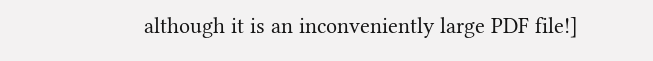although it is an inconveniently large PDF file!]